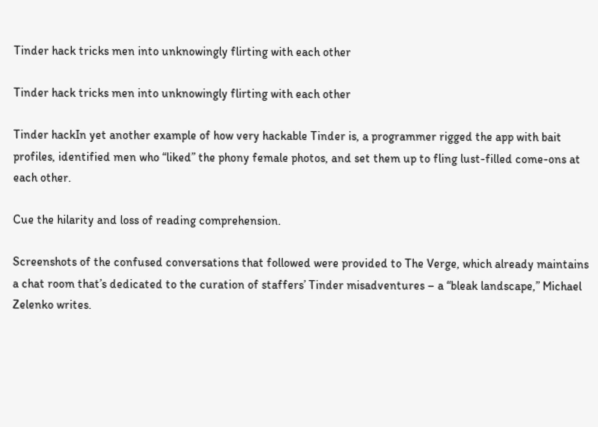Tinder hack tricks men into unknowingly flirting with each other

Tinder hack tricks men into unknowingly flirting with each other

Tinder hackIn yet another example of how very hackable Tinder is, a programmer rigged the app with bait profiles, identified men who “liked” the phony female photos, and set them up to fling lust-filled come-ons at each other.

Cue the hilarity and loss of reading comprehension.

Screenshots of the confused conversations that followed were provided to The Verge, which already maintains a chat room that’s dedicated to the curation of staffers’ Tinder misadventures – a “bleak landscape,” Michael Zelenko writes.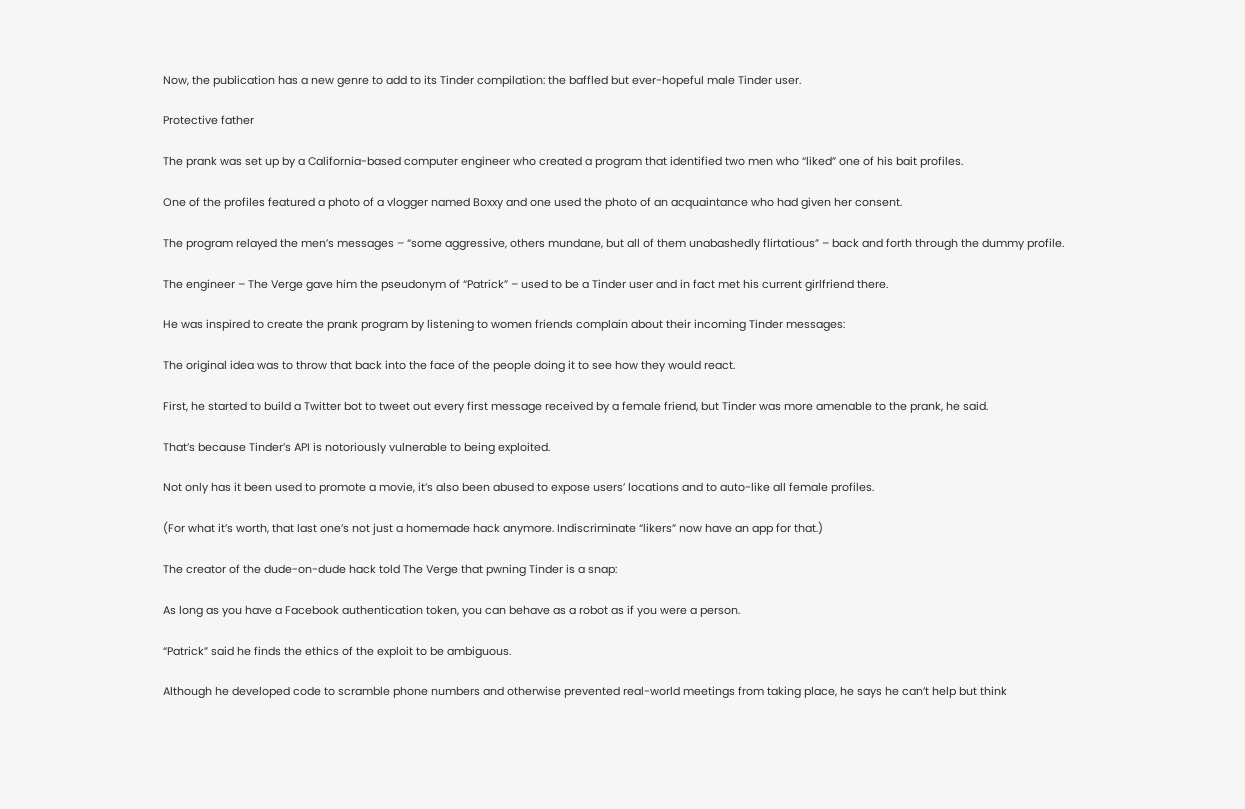Now, the publication has a new genre to add to its Tinder compilation: the baffled but ever-hopeful male Tinder user.

Protective father

The prank was set up by a California-based computer engineer who created a program that identified two men who “liked” one of his bait profiles.

One of the profiles featured a photo of a vlogger named Boxxy and one used the photo of an acquaintance who had given her consent.

The program relayed the men’s messages – “some aggressive, others mundane, but all of them unabashedly flirtatious” – back and forth through the dummy profile.

The engineer – The Verge gave him the pseudonym of “Patrick” – used to be a Tinder user and in fact met his current girlfriend there.

He was inspired to create the prank program by listening to women friends complain about their incoming Tinder messages:

The original idea was to throw that back into the face of the people doing it to see how they would react.

First, he started to build a Twitter bot to tweet out every first message received by a female friend, but Tinder was more amenable to the prank, he said.

That’s because Tinder’s API is notoriously vulnerable to being exploited.

Not only has it been used to promote a movie, it’s also been abused to expose users’ locations and to auto-like all female profiles.

(For what it’s worth, that last one’s not just a homemade hack anymore. Indiscriminate “likers” now have an app for that.)

The creator of the dude-on-dude hack told The Verge that pwning Tinder is a snap:

As long as you have a Facebook authentication token, you can behave as a robot as if you were a person.

“Patrick” said he finds the ethics of the exploit to be ambiguous.

Although he developed code to scramble phone numbers and otherwise prevented real-world meetings from taking place, he says he can’t help but think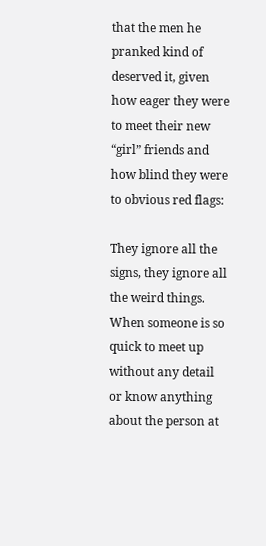that the men he pranked kind of deserved it, given how eager they were to meet their new “girl” friends and how blind they were to obvious red flags:

They ignore all the signs, they ignore all the weird things. When someone is so quick to meet up without any detail or know anything about the person at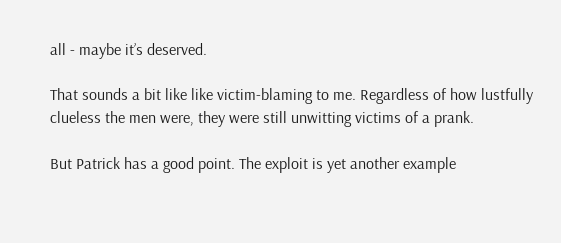all - maybe it’s deserved.

That sounds a bit like like victim-blaming to me. Regardless of how lustfully clueless the men were, they were still unwitting victims of a prank.

But Patrick has a good point. The exploit is yet another example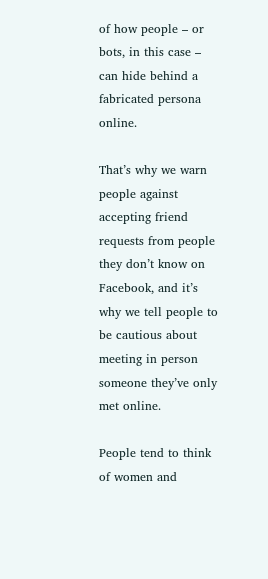of how people – or bots, in this case – can hide behind a fabricated persona online.

That’s why we warn people against accepting friend requests from people they don’t know on Facebook, and it’s why we tell people to be cautious about meeting in person someone they’ve only met online.

People tend to think of women and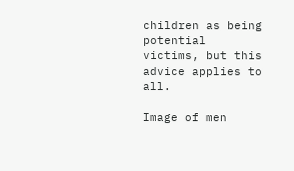children as being potential victims, but this advice applies to all.

Image of men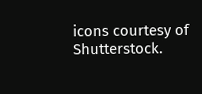icons courtesy of Shutterstock.